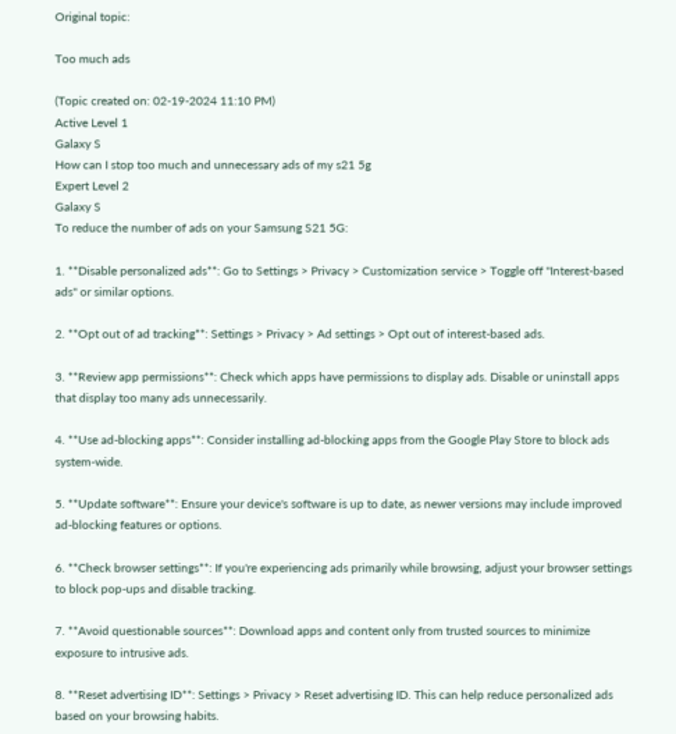Original topic:

Too much ads

(Topic created on: 02-19-2024 11:10 PM)
Active Level 1
Galaxy S
How can I stop too much and unnecessary ads of my s21 5g
Expert Level 2
Galaxy S
To reduce the number of ads on your Samsung S21 5G:

1. **Disable personalized ads**: Go to Settings > Privacy > Customization service > Toggle off "Interest-based ads" or similar options.

2. **Opt out of ad tracking**: Settings > Privacy > Ad settings > Opt out of interest-based ads.

3. **Review app permissions**: Check which apps have permissions to display ads. Disable or uninstall apps that display too many ads unnecessarily.

4. **Use ad-blocking apps**: Consider installing ad-blocking apps from the Google Play Store to block ads system-wide.

5. **Update software**: Ensure your device's software is up to date, as newer versions may include improved ad-blocking features or options.

6. **Check browser settings**: If you're experiencing ads primarily while browsing, adjust your browser settings to block pop-ups and disable tracking.

7. **Avoid questionable sources**: Download apps and content only from trusted sources to minimize exposure to intrusive ads.

8. **Reset advertising ID**: Settings > Privacy > Reset advertising ID. This can help reduce personalized ads based on your browsing habits.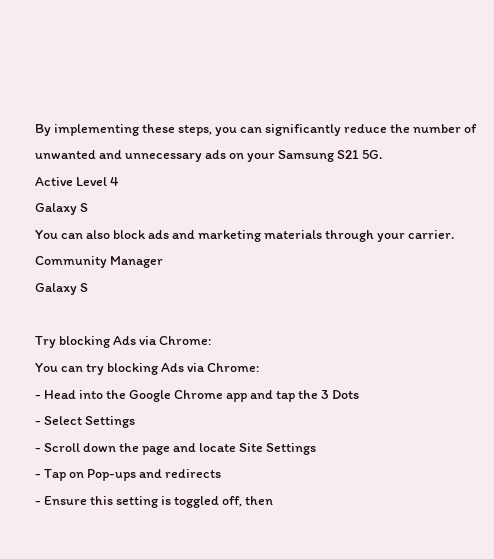By implementing these steps, you can significantly reduce the number of unwanted and unnecessary ads on your Samsung S21 5G.
Active Level 4
Galaxy S
You can also block ads and marketing materials through your carrier.
Community Manager
Galaxy S

Try blocking Ads via Chrome:
You can try blocking Ads via Chrome:
- Head into the Google Chrome app and tap the 3 Dots
- Select Settings
- Scroll down the page and locate Site Settings
- Tap on Pop-ups and redirects
- Ensure this setting is toggled off, then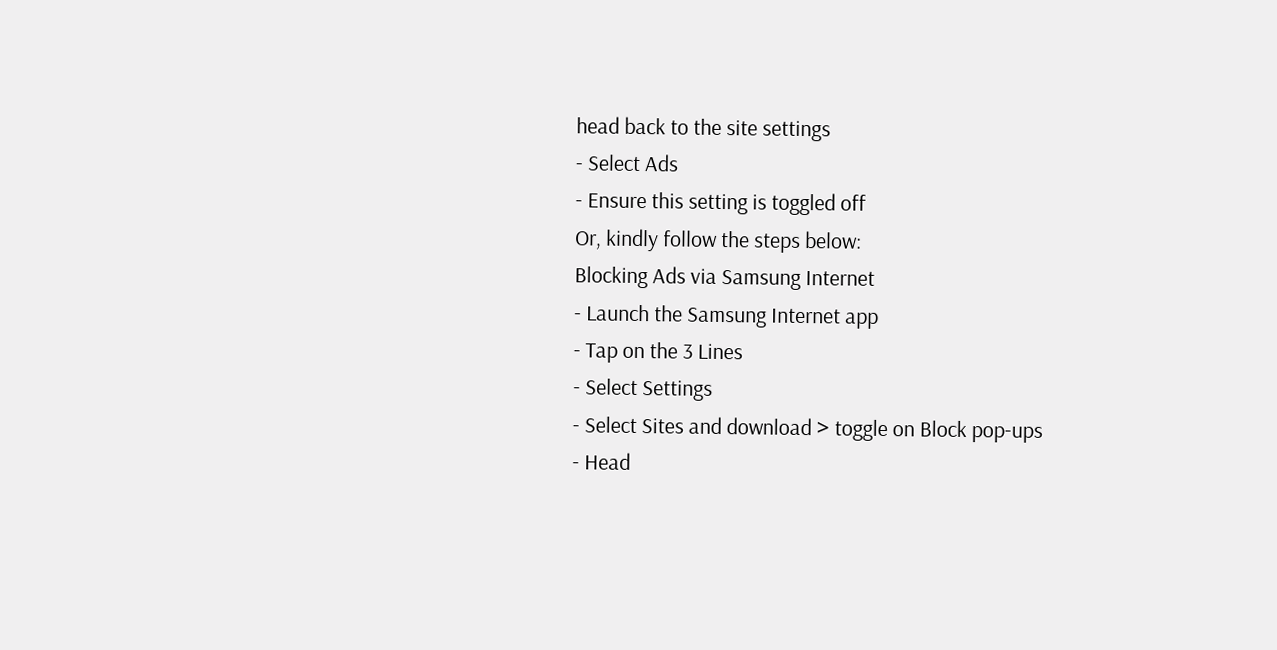head back to the site settings
- Select Ads
- Ensure this setting is toggled off
Or, kindly follow the steps below:
Blocking Ads via Samsung Internet
- Launch the Samsung Internet app
- Tap on the 3 Lines
- Select Settings
- Select Sites and download > toggle on Block pop-ups
- Head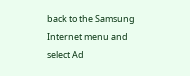back to the Samsung Internet menu and select Ad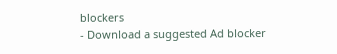blockers
- Download a suggested Ad blocker